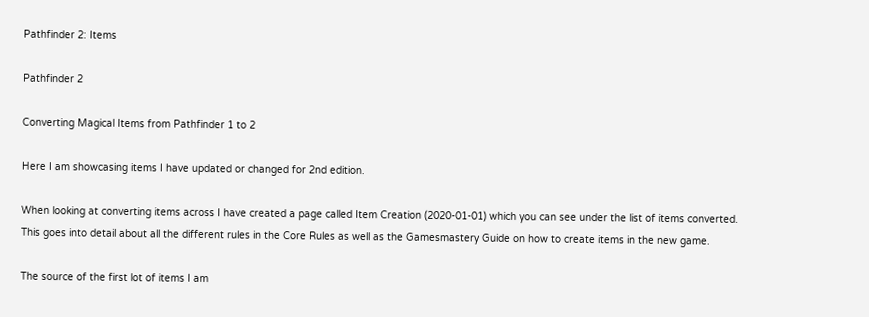Pathfinder 2: Items

Pathfinder 2

Converting Magical Items from Pathfinder 1 to 2

Here I am showcasing items I have updated or changed for 2nd edition.

When looking at converting items across I have created a page called Item Creation (2020-01-01) which you can see under the list of items converted. This goes into detail about all the different rules in the Core Rules as well as the Gamesmastery Guide on how to create items in the new game.

The source of the first lot of items I am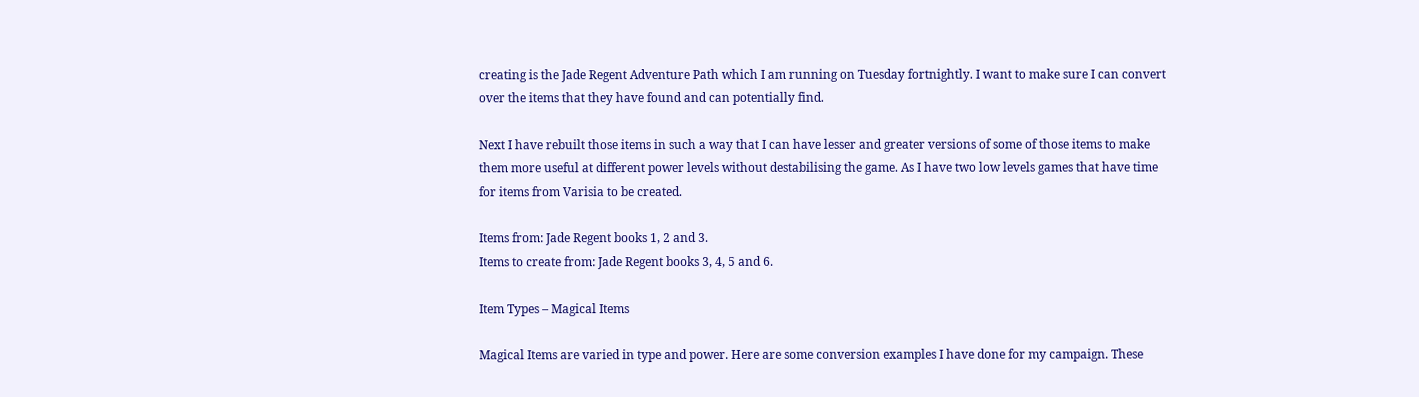creating is the Jade Regent Adventure Path which I am running on Tuesday fortnightly. I want to make sure I can convert over the items that they have found and can potentially find.

Next I have rebuilt those items in such a way that I can have lesser and greater versions of some of those items to make them more useful at different power levels without destabilising the game. As I have two low levels games that have time for items from Varisia to be created.

Items from: Jade Regent books 1, 2 and 3.
Items to create from: Jade Regent books 3, 4, 5 and 6.

Item Types – Magical Items

Magical Items are varied in type and power. Here are some conversion examples I have done for my campaign. These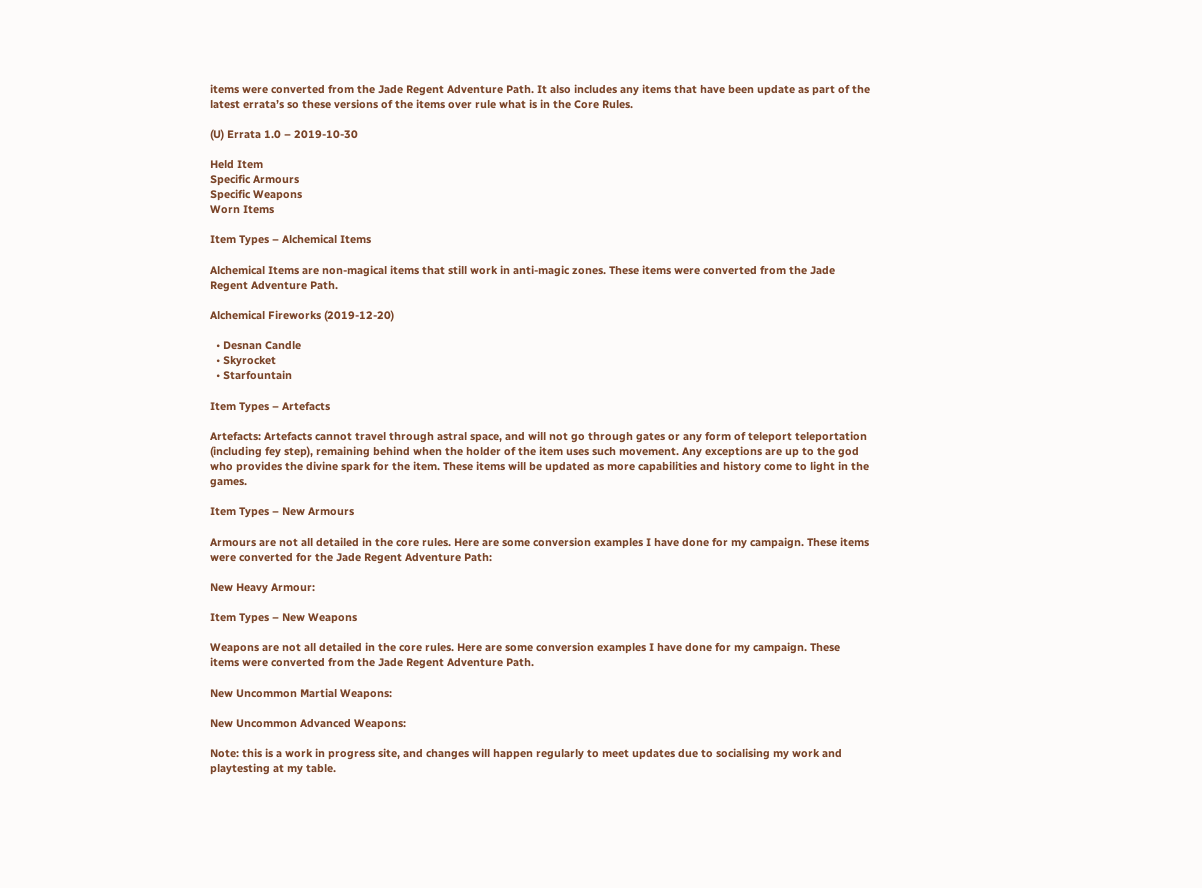items were converted from the Jade Regent Adventure Path. It also includes any items that have been update as part of the latest errata’s so these versions of the items over rule what is in the Core Rules.

(U) Errata 1.0 – 2019-10-30

Held Item
Specific Armours
Specific Weapons
Worn Items

Item Types – Alchemical Items

Alchemical Items are non-magical items that still work in anti-magic zones. These items were converted from the Jade Regent Adventure Path.

Alchemical Fireworks (2019-12-20)

  • Desnan Candle
  • Skyrocket
  • Starfountain

Item Types – Artefacts

Artefacts: Artefacts cannot travel through astral space, and will not go through gates or any form of teleport teleportation (including fey step), remaining behind when the holder of the item uses such movement. Any exceptions are up to the god who provides the divine spark for the item. These items will be updated as more capabilities and history come to light in the games.

Item Types – New Armours

Armours are not all detailed in the core rules. Here are some conversion examples I have done for my campaign. These items were converted for the Jade Regent Adventure Path:

New Heavy Armour:

Item Types – New Weapons

Weapons are not all detailed in the core rules. Here are some conversion examples I have done for my campaign. These items were converted from the Jade Regent Adventure Path.

New Uncommon Martial Weapons:

New Uncommon Advanced Weapons:

Note: this is a work in progress site, and changes will happen regularly to meet updates due to socialising my work and playtesting at my table.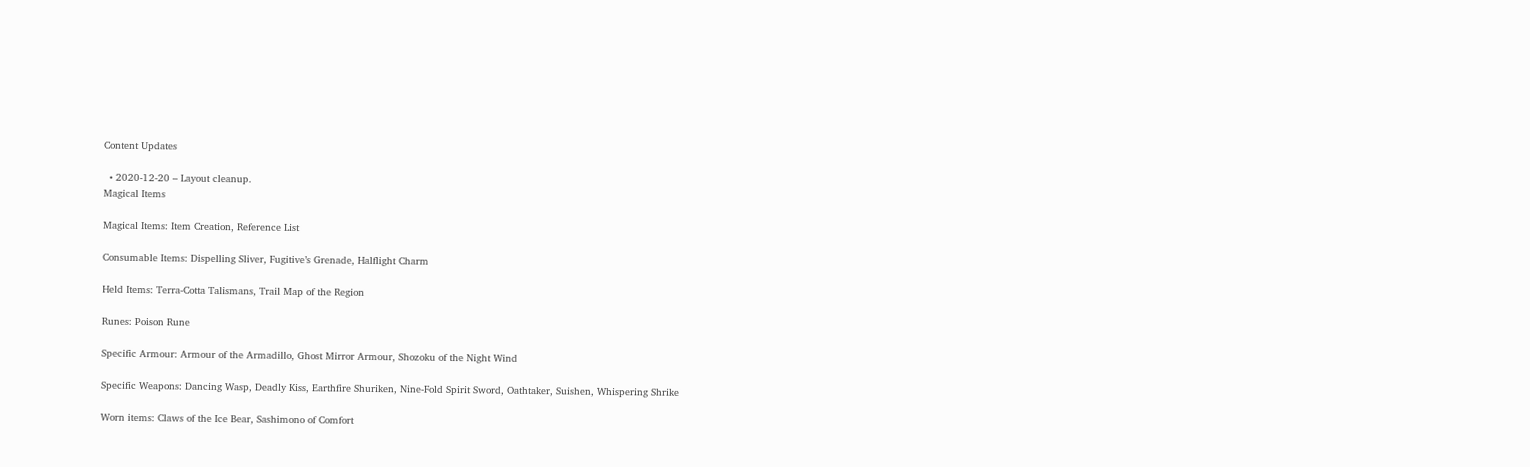Content Updates

  • 2020-12-20 – Layout cleanup.
Magical Items

Magical Items: Item Creation, Reference List

Consumable Items: Dispelling Sliver, Fugitive’s Grenade, Halflight Charm

Held Items: Terra-Cotta Talismans, Trail Map of the Region

Runes: Poison Rune

Specific Armour: Armour of the Armadillo, Ghost Mirror Armour, Shozoku of the Night Wind

Specific Weapons: Dancing Wasp, Deadly Kiss, Earthfire Shuriken, Nine-Fold Spirit Sword, Oathtaker, Suishen, Whispering Shrike

Worn items: Claws of the Ice Bear, Sashimono of Comfort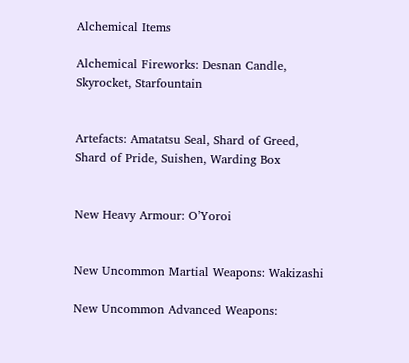Alchemical Items

Alchemical Fireworks: Desnan Candle, Skyrocket, Starfountain


Artefacts: Amatatsu Seal, Shard of Greed, Shard of Pride, Suishen, Warding Box


New Heavy Armour: O’Yoroi


New Uncommon Martial Weapons: Wakizashi

New Uncommon Advanced Weapons: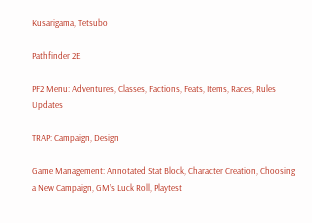Kusarigama, Tetsubo

Pathfinder 2E

PF2 Menu: Adventures, Classes, Factions, Feats, Items, Races, Rules Updates

TRAP: Campaign, Design

Game Management: Annotated Stat Block, Character Creation, Choosing a New Campaign, GM’s Luck Roll, Playtest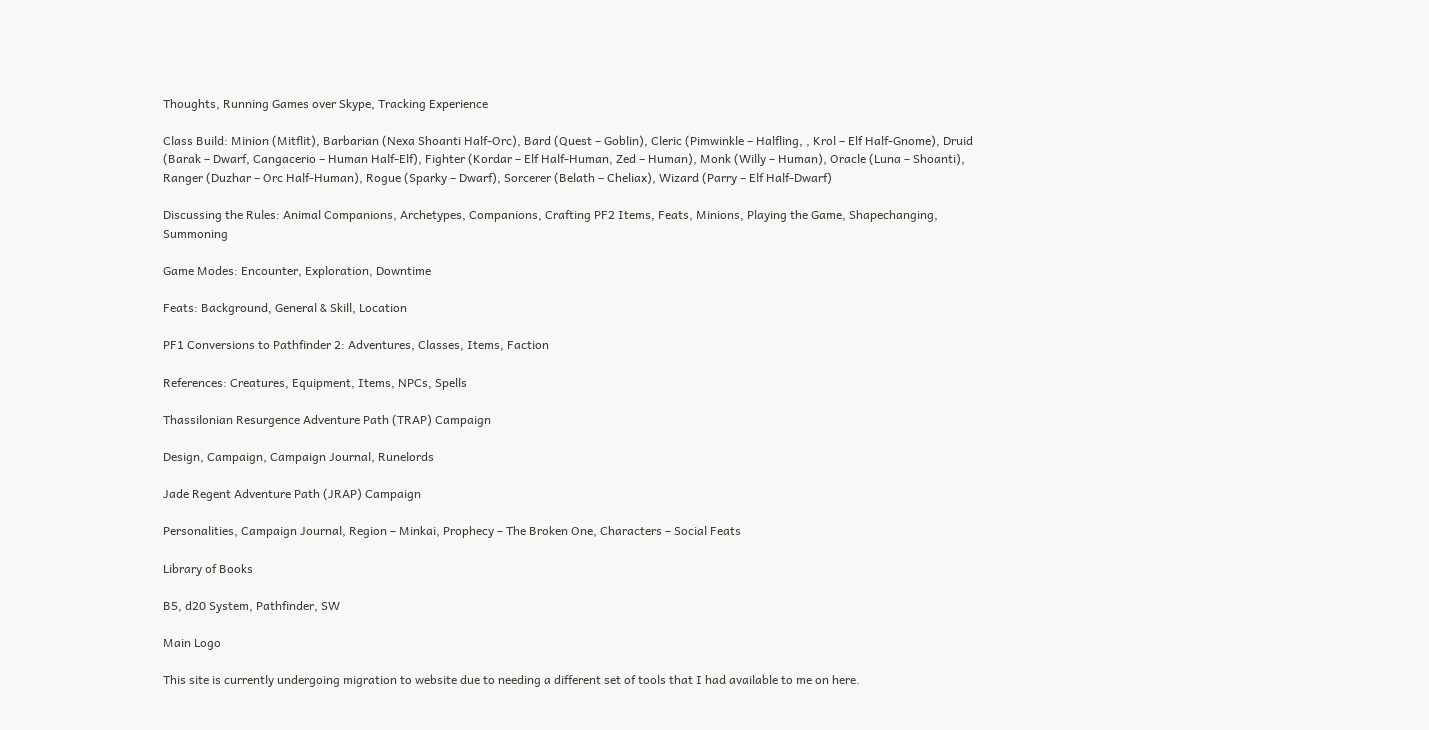Thoughts, Running Games over Skype, Tracking Experience

Class Build: Minion (Mitflit), Barbarian (Nexa Shoanti Half-Orc), Bard (Quest – Goblin), Cleric (Pimwinkle – Halfling, , Krol – Elf Half-Gnome), Druid (Barak – Dwarf, Cangacerio – Human Half-Elf), Fighter (Kordar – Elf Half-Human, Zed – Human), Monk (Willy – Human), Oracle (Luna – Shoanti), Ranger (Duzhar – Orc Half-Human), Rogue (Sparky – Dwarf), Sorcerer (Belath – Cheliax), Wizard (Parry – Elf Half-Dwarf)

Discussing the Rules: Animal Companions, Archetypes, Companions, Crafting PF2 Items, Feats, Minions, Playing the Game, Shapechanging, Summoning

Game Modes: Encounter, Exploration, Downtime

Feats: Background, General & Skill, Location

PF1 Conversions to Pathfinder 2: Adventures, Classes, Items, Faction

References: Creatures, Equipment, Items, NPCs, Spells

Thassilonian Resurgence Adventure Path (TRAP) Campaign

Design, Campaign, Campaign Journal, Runelords

Jade Regent Adventure Path (JRAP) Campaign

Personalities, Campaign Journal, Region – Minkai, Prophecy – The Broken One, Characters – Social Feats

Library of Books

B5, d20 System, Pathfinder, SW

Main Logo

This site is currently undergoing migration to website due to needing a different set of tools that I had available to me on here.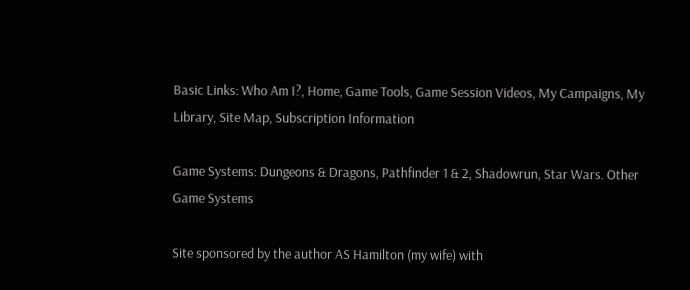Basic Links: Who Am I?, Home, Game Tools, Game Session Videos, My Campaigns, My Library, Site Map, Subscription Information

Game Systems: Dungeons & Dragons, Pathfinder 1 & 2, Shadowrun, Star Wars. Other Game Systems

Site sponsored by the author AS Hamilton (my wife) with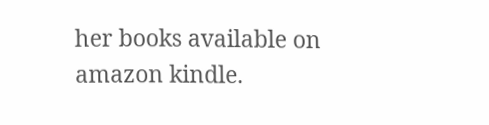her books available on amazon kindle.